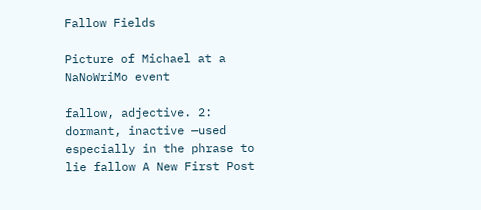Fallow Fields

Picture of Michael at a NaNoWriMo event

fallow, adjective. 2: dormant, inactive —used especially in the phrase to lie fallow A New First Post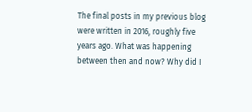The final posts in my previous blog were written in 2016, roughly five years ago. What was happening between then and now? Why did I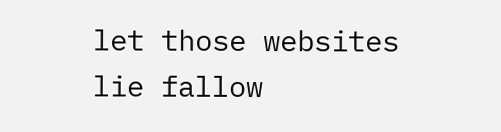let those websites lie fallow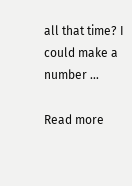all that time? I could make a number …

Read more